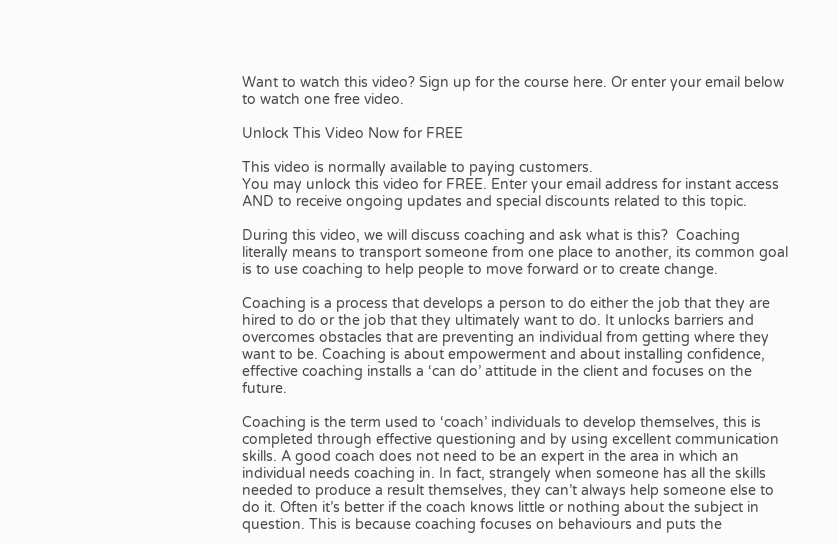Want to watch this video? Sign up for the course here. Or enter your email below to watch one free video.

Unlock This Video Now for FREE

This video is normally available to paying customers.
You may unlock this video for FREE. Enter your email address for instant access AND to receive ongoing updates and special discounts related to this topic.

During this video, we will discuss coaching and ask what is this?  Coaching literally means to transport someone from one place to another, its common goal is to use coaching to help people to move forward or to create change.

Coaching is a process that develops a person to do either the job that they are hired to do or the job that they ultimately want to do. It unlocks barriers and overcomes obstacles that are preventing an individual from getting where they want to be. Coaching is about empowerment and about installing confidence, effective coaching installs a ‘can do’ attitude in the client and focuses on the future.

Coaching is the term used to ‘coach’ individuals to develop themselves, this is completed through effective questioning and by using excellent communication skills. A good coach does not need to be an expert in the area in which an individual needs coaching in. In fact, strangely when someone has all the skills needed to produce a result themselves, they can’t always help someone else to do it. Often it’s better if the coach knows little or nothing about the subject in question. This is because coaching focuses on behaviours and puts the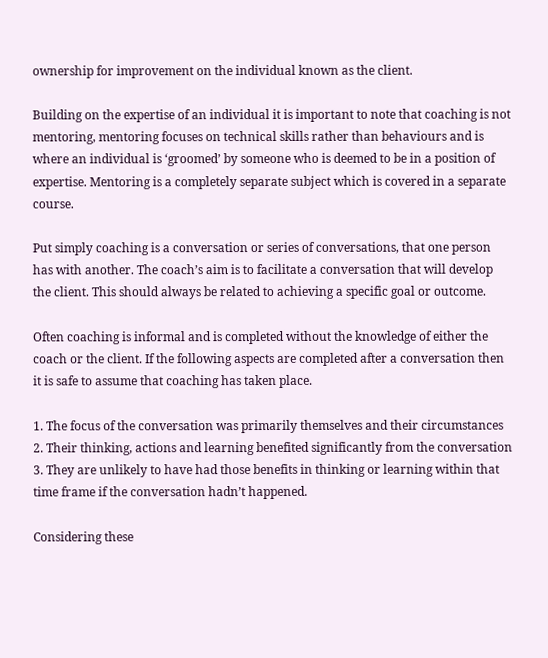ownership for improvement on the individual known as the client.

Building on the expertise of an individual it is important to note that coaching is not mentoring, mentoring focuses on technical skills rather than behaviours and is where an individual is ‘groomed’ by someone who is deemed to be in a position of expertise. Mentoring is a completely separate subject which is covered in a separate course.

Put simply coaching is a conversation or series of conversations, that one person has with another. The coach’s aim is to facilitate a conversation that will develop the client. This should always be related to achieving a specific goal or outcome.

Often coaching is informal and is completed without the knowledge of either the coach or the client. If the following aspects are completed after a conversation then it is safe to assume that coaching has taken place.

1. The focus of the conversation was primarily themselves and their circumstances
2. Their thinking, actions and learning benefited significantly from the conversation
3. They are unlikely to have had those benefits in thinking or learning within that time frame if the conversation hadn’t happened.

Considering these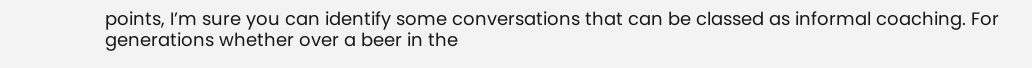points, I’m sure you can identify some conversations that can be classed as informal coaching. For generations whether over a beer in the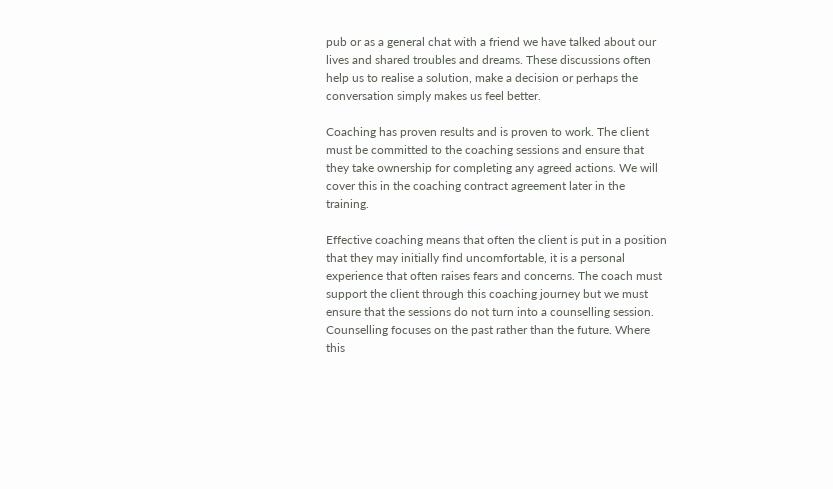pub or as a general chat with a friend we have talked about our lives and shared troubles and dreams. These discussions often help us to realise a solution, make a decision or perhaps the conversation simply makes us feel better.

Coaching has proven results and is proven to work. The client must be committed to the coaching sessions and ensure that they take ownership for completing any agreed actions. We will cover this in the coaching contract agreement later in the training.

Effective coaching means that often the client is put in a position that they may initially find uncomfortable, it is a personal experience that often raises fears and concerns. The coach must support the client through this coaching journey but we must ensure that the sessions do not turn into a counselling session. Counselling focuses on the past rather than the future. Where this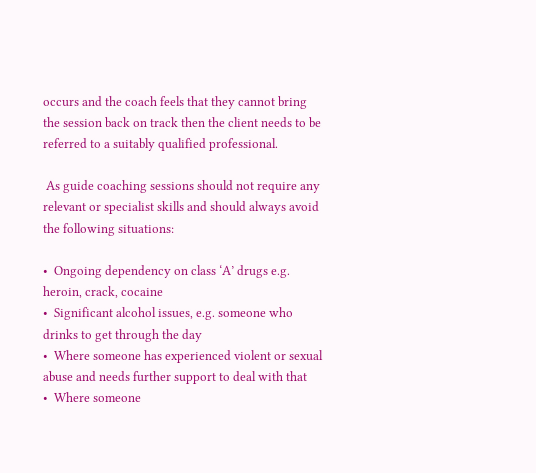occurs and the coach feels that they cannot bring the session back on track then the client needs to be referred to a suitably qualified professional.

 As guide coaching sessions should not require any relevant or specialist skills and should always avoid the following situations:

•  Ongoing dependency on class ‘A’ drugs e.g. heroin, crack, cocaine
•  Significant alcohol issues, e.g. someone who drinks to get through the day
•  Where someone has experienced violent or sexual abuse and needs further support to deal with that
•  Where someone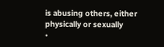is abusing others, either physically or sexually
•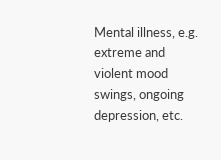Mental illness, e.g. extreme and violent mood swings, ongoing depression, etc.